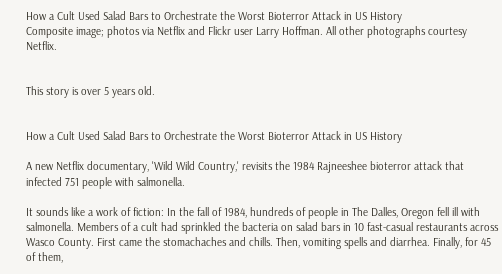How a Cult Used Salad Bars to Orchestrate the Worst Bioterror Attack in US History
Composite image; photos via Netflix and Flickr user Larry Hoffman. All other photographs courtesy Netflix.


This story is over 5 years old.


How a Cult Used Salad Bars to Orchestrate the Worst Bioterror Attack in US History

A new Netflix documentary, 'Wild Wild Country,' revisits the 1984 Rajneeshee bioterror attack that infected 751 people with salmonella.

It sounds like a work of fiction: In the fall of 1984, hundreds of people in The Dalles, Oregon fell ill with salmonella. Members of a cult had sprinkled the bacteria on salad bars in 10 fast-casual restaurants across Wasco County. First came the stomachaches and chills. Then, vomiting spells and diarrhea. Finally, for 45 of them,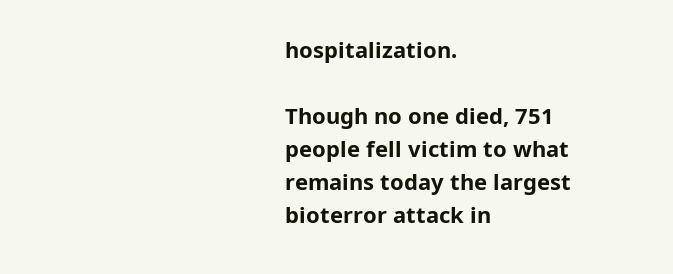hospitalization.

Though no one died, 751 people fell victim to what remains today the largest bioterror attack in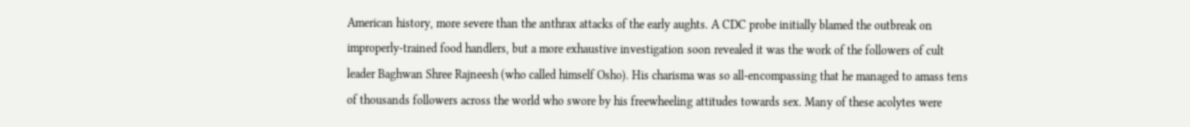American history, more severe than the anthrax attacks of the early aughts. A CDC probe initially blamed the outbreak on improperly-trained food handlers, but a more exhaustive investigation soon revealed it was the work of the followers of cult leader Baghwan Shree Rajneesh (who called himself Osho). His charisma was so all-encompassing that he managed to amass tens of thousands followers across the world who swore by his freewheeling attitudes towards sex. Many of these acolytes were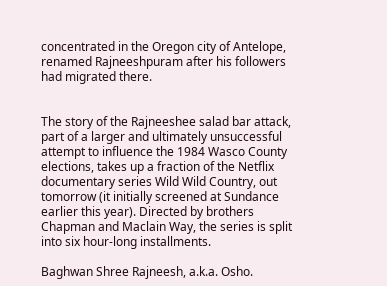concentrated in the Oregon city of Antelope, renamed Rajneeshpuram after his followers had migrated there.


The story of the Rajneeshee salad bar attack, part of a larger and ultimately unsuccessful attempt to influence the 1984 Wasco County elections, takes up a fraction of the Netflix documentary series Wild Wild Country, out tomorrow (it initially screened at Sundance earlier this year). Directed by brothers Chapman and Maclain Way, the series is split into six hour-long installments.

Baghwan Shree Rajneesh, a.k.a. Osho.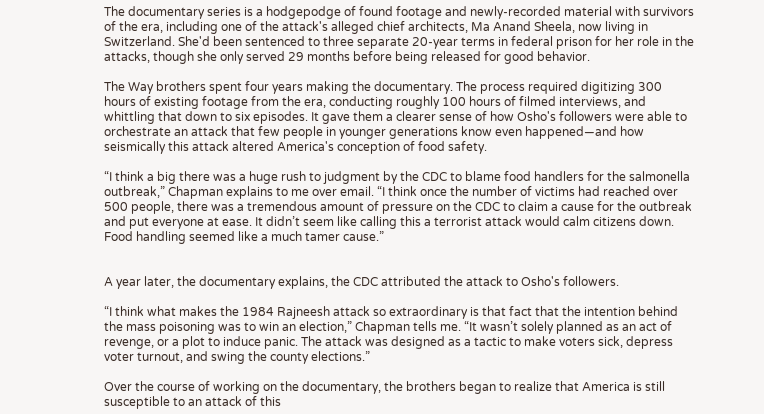The documentary series is a hodgepodge of found footage and newly-recorded material with survivors of the era, including one of the attack's alleged chief architects, Ma Anand Sheela, now living in Switzerland. She'd been sentenced to three separate 20-year terms in federal prison for her role in the attacks, though she only served 29 months before being released for good behavior.

The Way brothers spent four years making the documentary. The process required digitizing 300 hours of existing footage from the era, conducting roughly 100 hours of filmed interviews, and whittling that down to six episodes. It gave them a clearer sense of how Osho's followers were able to orchestrate an attack that few people in younger generations know even happened—and how seismically this attack altered America's conception of food safety.

“I think a big there was a huge rush to judgment by the CDC to blame food handlers for the salmonella outbreak,” Chapman explains to me over email. “I think once the number of victims had reached over 500 people, there was a tremendous amount of pressure on the CDC to claim a cause for the outbreak and put everyone at ease. It didn’t seem like calling this a terrorist attack would calm citizens down. Food handling seemed like a much tamer cause.”


A year later, the documentary explains, the CDC attributed the attack to Osho's followers.

“I think what makes the 1984 Rajneesh attack so extraordinary is that fact that the intention behind the mass poisoning was to win an election,” Chapman tells me. “It wasn’t solely planned as an act of revenge, or a plot to induce panic. The attack was designed as a tactic to make voters sick, depress voter turnout, and swing the county elections.”

Over the course of working on the documentary, the brothers began to realize that America is still susceptible to an attack of this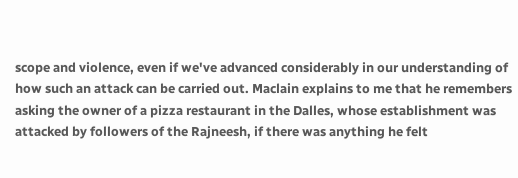scope and violence, even if we've advanced considerably in our understanding of how such an attack can be carried out. Maclain explains to me that he remembers asking the owner of a pizza restaurant in the Dalles, whose establishment was attacked by followers of the Rajneesh, if there was anything he felt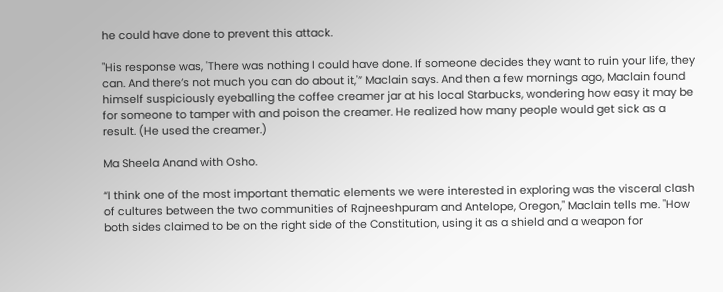he could have done to prevent this attack.

"His response was, 'There was nothing I could have done. If someone decides they want to ruin your life, they can. And there’s not much you can do about it,'” Maclain says. And then a few mornings ago, Maclain found himself suspiciously eyeballing the coffee creamer jar at his local Starbucks, wondering how easy it may be for someone to tamper with and poison the creamer. He realized how many people would get sick as a result. (He used the creamer.)

Ma Sheela Anand with Osho.

“I think one of the most important thematic elements we were interested in exploring was the visceral clash of cultures between the two communities of Rajneeshpuram and Antelope, Oregon," Maclain tells me. "How both sides claimed to be on the right side of the Constitution, using it as a shield and a weapon for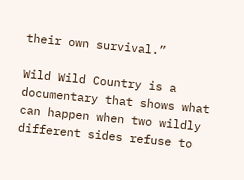their own survival.”

Wild Wild Country is a documentary that shows what can happen when two wildly different sides refuse to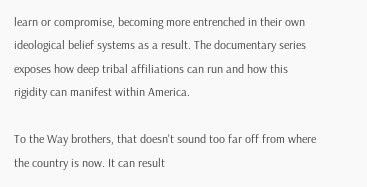learn or compromise, becoming more entrenched in their own ideological belief systems as a result. The documentary series exposes how deep tribal affiliations can run and how this rigidity can manifest within America.

To the Way brothers, that doesn't sound too far off from where the country is now. It can result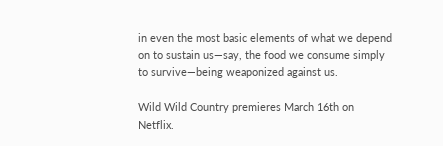in even the most basic elements of what we depend on to sustain us—say, the food we consume simply to survive—being weaponized against us.

Wild Wild Country premieres March 16th on Netflix.